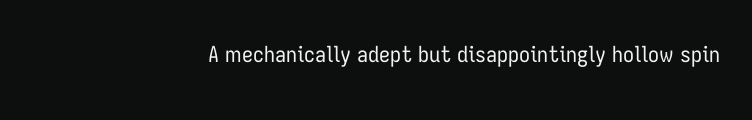A mechanically adept but disappointingly hollow spin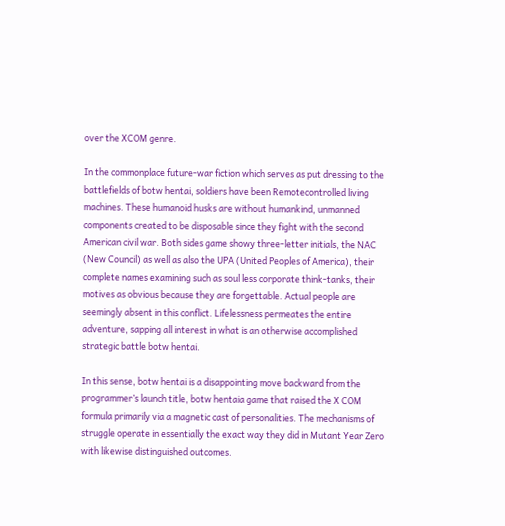over the XCOM genre.

In the commonplace future-war fiction which serves as put dressing to the battlefields of botw hentai, soldiers have been Remotecontrolled living machines. These humanoid husks are without humankind, unmanned components created to be disposable since they fight with the second American civil war. Both sides game showy three-letter initials, the NAC (New Council) as well as also the UPA (United Peoples of America), their complete names examining such as soul less corporate think-tanks, their motives as obvious because they are forgettable. Actual people are seemingly absent in this conflict. Lifelessness permeates the entire adventure, sapping all interest in what is an otherwise accomplished strategic battle botw hentai.

In this sense, botw hentai is a disappointing move backward from the programmer’s launch title, botw hentaia game that raised the X COM formula primarily via a magnetic cast of personalities. The mechanisms of struggle operate in essentially the exact way they did in Mutant Year Zero with likewise distinguished outcomes.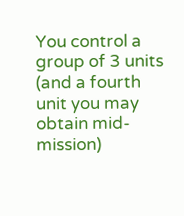You control a group of 3 units (and a fourth unit you may obtain mid-mission)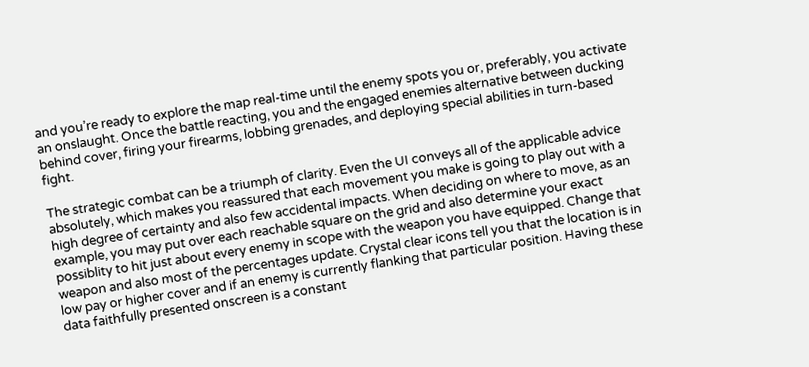and you’re ready to explore the map real-time until the enemy spots you or, preferably, you activate an onslaught. Once the battle reacting, you and the engaged enemies alternative between ducking behind cover, firing your firearms, lobbing grenades, and deploying special abilities in turn-based fight.

The strategic combat can be a triumph of clarity. Even the UI conveys all of the applicable advice absolutely, which makes you reassured that each movement you make is going to play out with a high degree of certainty and also few accidental impacts. When deciding on where to move, as an example, you may put over each reachable square on the grid and also determine your exact possiblity to hit just about every enemy in scope with the weapon you have equipped. Change that weapon and also most of the percentages update. Crystal clear icons tell you that the location is in low pay or higher cover and if an enemy is currently flanking that particular position. Having these data faithfully presented onscreen is a constant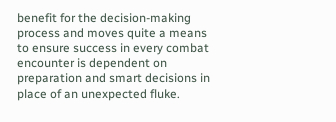benefit for the decision-making process and moves quite a means to ensure success in every combat encounter is dependent on preparation and smart decisions in place of an unexpected fluke.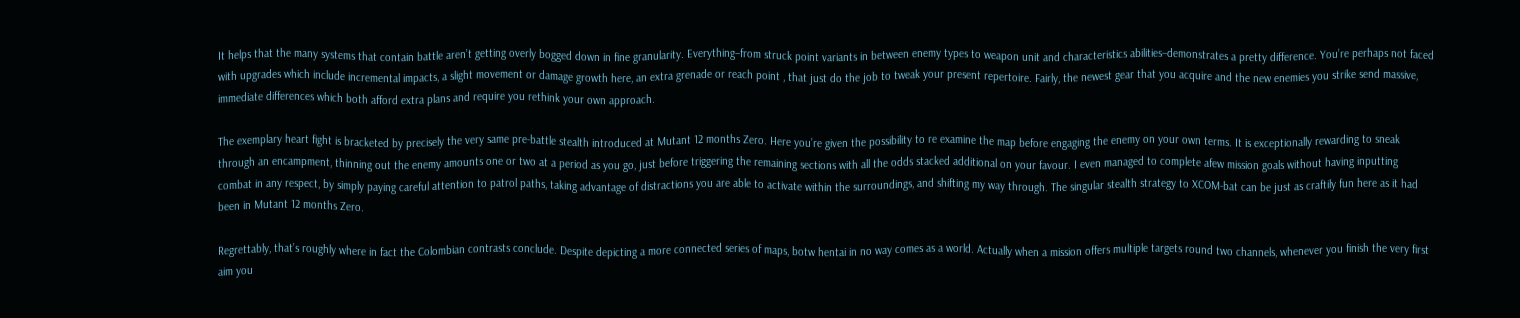It helps that the many systems that contain battle aren’t getting overly bogged down in fine granularity. Everything–from struck point variants in between enemy types to weapon unit and characteristics abilities–demonstrates a pretty difference. You’re perhaps not faced with upgrades which include incremental impacts, a slight movement or damage growth here, an extra grenade or reach point , that just do the job to tweak your present repertoire. Fairly, the newest gear that you acquire and the new enemies you strike send massive, immediate differences which both afford extra plans and require you rethink your own approach.

The exemplary heart fight is bracketed by precisely the very same pre-battle stealth introduced at Mutant 12 months Zero. Here you’re given the possibility to re examine the map before engaging the enemy on your own terms. It is exceptionally rewarding to sneak through an encampment, thinning out the enemy amounts one or two at a period as you go, just before triggering the remaining sections with all the odds stacked additional on your favour. I even managed to complete afew mission goals without having inputting combat in any respect, by simply paying careful attention to patrol paths, taking advantage of distractions you are able to activate within the surroundings, and shifting my way through. The singular stealth strategy to XCOM-bat can be just as craftily fun here as it had been in Mutant 12 months Zero.

Regrettably, that’s roughly where in fact the Colombian contrasts conclude. Despite depicting a more connected series of maps, botw hentai in no way comes as a world. Actually when a mission offers multiple targets round two channels, whenever you finish the very first aim you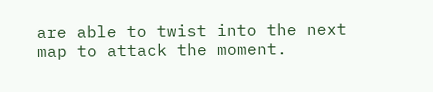are able to twist into the next map to attack the moment.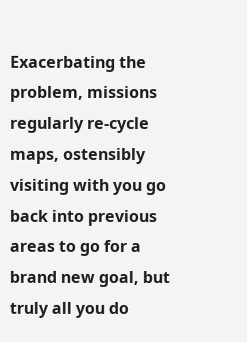Exacerbating the problem, missions regularly re-cycle maps, ostensibly visiting with you go back into previous areas to go for a brand new goal, but truly all you do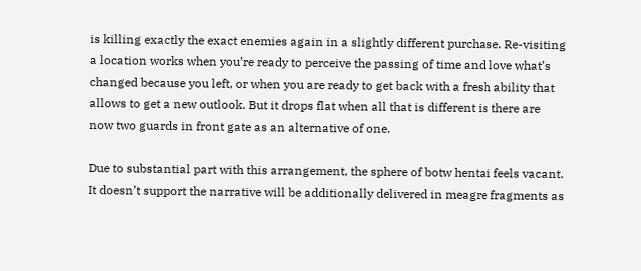is killing exactly the exact enemies again in a slightly different purchase. Re-visiting a location works when you’re ready to perceive the passing of time and love what’s changed because you left, or when you are ready to get back with a fresh ability that allows to get a new outlook. But it drops flat when all that is different is there are now two guards in front gate as an alternative of one.

Due to substantial part with this arrangement, the sphere of botw hentai feels vacant. It doesn’t support the narrative will be additionally delivered in meagre fragments as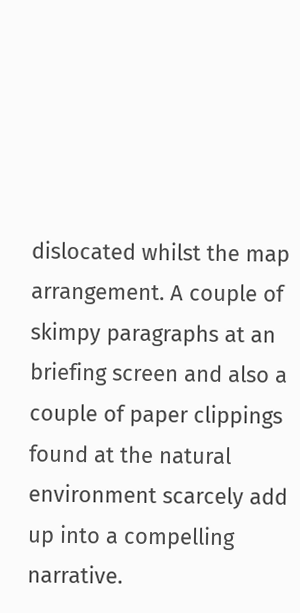dislocated whilst the map arrangement. A couple of skimpy paragraphs at an briefing screen and also a couple of paper clippings found at the natural environment scarcely add up into a compelling narrative.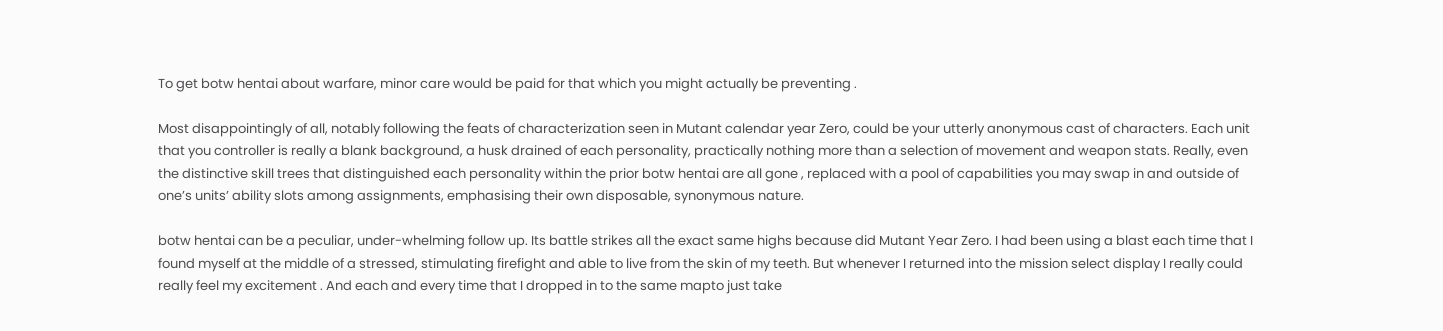To get botw hentai about warfare, minor care would be paid for that which you might actually be preventing .

Most disappointingly of all, notably following the feats of characterization seen in Mutant calendar year Zero, could be your utterly anonymous cast of characters. Each unit that you controller is really a blank background, a husk drained of each personality, practically nothing more than a selection of movement and weapon stats. Really, even the distinctive skill trees that distinguished each personality within the prior botw hentai are all gone , replaced with a pool of capabilities you may swap in and outside of one’s units’ ability slots among assignments, emphasising their own disposable, synonymous nature.

botw hentai can be a peculiar, under-whelming follow up. Its battle strikes all the exact same highs because did Mutant Year Zero. I had been using a blast each time that I found myself at the middle of a stressed, stimulating firefight and able to live from the skin of my teeth. But whenever I returned into the mission select display I really could really feel my excitement . And each and every time that I dropped in to the same mapto just take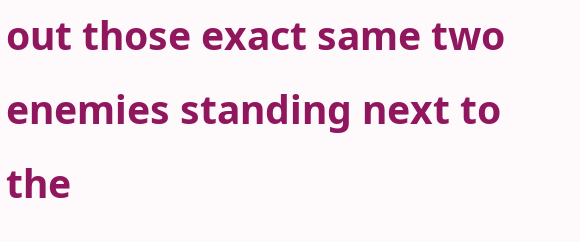out those exact same two enemies standing next to the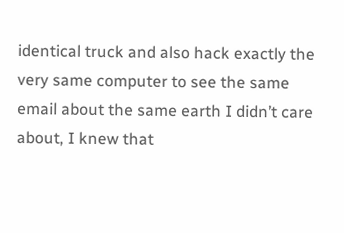identical truck and also hack exactly the very same computer to see the same email about the same earth I didn’t care about, I knew that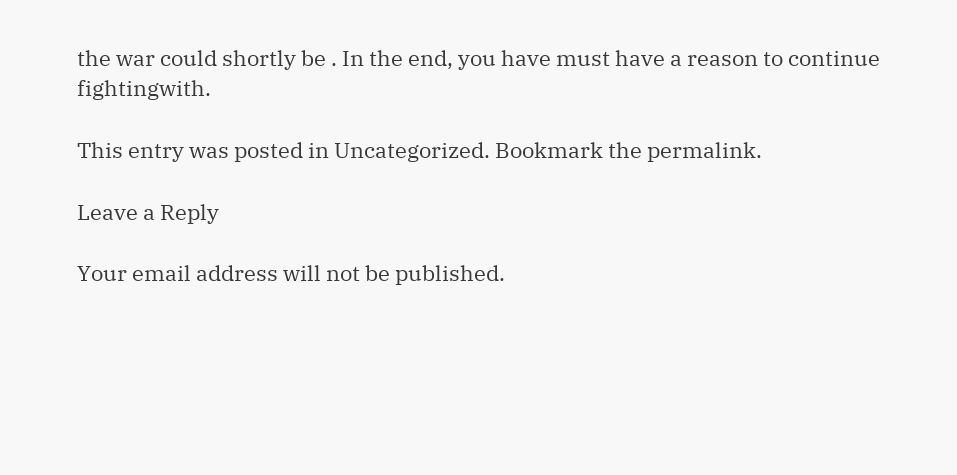the war could shortly be . In the end, you have must have a reason to continue fightingwith.

This entry was posted in Uncategorized. Bookmark the permalink.

Leave a Reply

Your email address will not be published.